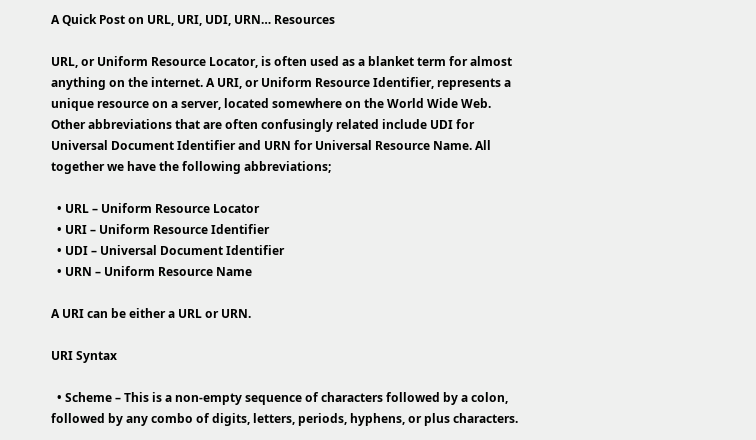A Quick Post on URL, URI, UDI, URN… Resources

URL, or Uniform Resource Locator, is often used as a blanket term for almost anything on the internet. A URI, or Uniform Resource Identifier, represents a unique resource on a server, located somewhere on the World Wide Web. Other abbreviations that are often confusingly related include UDI for Universal Document Identifier and URN for Universal Resource Name. All together we have the following abbreviations;

  • URL – Uniform Resource Locator
  • URI – Uniform Resource Identifier
  • UDI – Universal Document Identifier
  • URN – Uniform Resource Name

A URI can be either a URL or URN.

URI Syntax

  • Scheme – This is a non-empty sequence of characters followed by a colon, followed by any combo of digits, letters, periods, hyphens, or plus characters.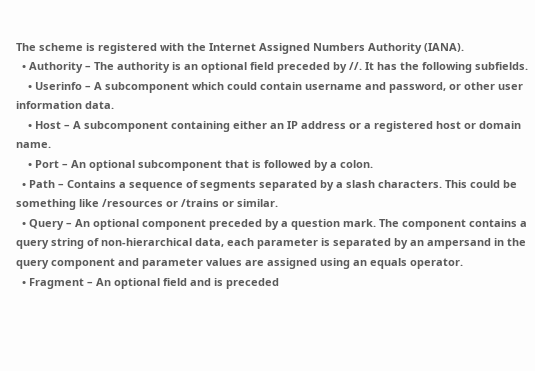The scheme is registered with the Internet Assigned Numbers Authority (IANA).
  • Authority – The authority is an optional field preceded by //. It has the following subfields.
    • Userinfo – A subcomponent which could contain username and password, or other user information data.
    • Host – A subcomponent containing either an IP address or a registered host or domain name.
    • Port – An optional subcomponent that is followed by a colon.
  • Path – Contains a sequence of segments separated by a slash characters. This could be something like /resources or /trains or similar.
  • Query – An optional component preceded by a question mark. The component contains a query string of non-hierarchical data, each parameter is separated by an ampersand in the query component and parameter values are assigned using an equals operator.
  • Fragment – An optional field and is preceded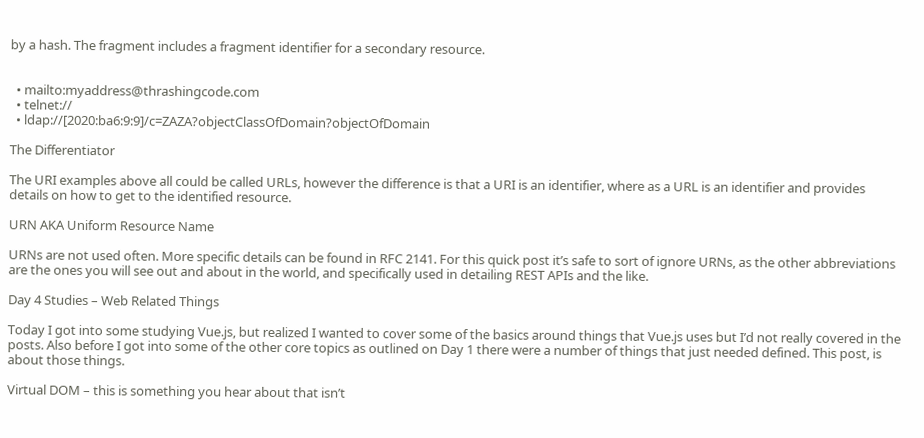by a hash. The fragment includes a fragment identifier for a secondary resource.


  • mailto:myaddress@thrashingcode.com
  • telnet://
  • ldap://[2020:ba6:9:9]/c=ZAZA?objectClassOfDomain?objectOfDomain

The Differentiator

The URI examples above all could be called URLs, however the difference is that a URI is an identifier, where as a URL is an identifier and provides details on how to get to the identified resource.

URN AKA Uniform Resource Name

URNs are not used often. More specific details can be found in RFC 2141. For this quick post it’s safe to sort of ignore URNs, as the other abbreviations are the ones you will see out and about in the world, and specifically used in detailing REST APIs and the like.

Day 4 Studies – Web Related Things

Today I got into some studying Vue.js, but realized I wanted to cover some of the basics around things that Vue.js uses but I’d not really covered in the posts. Also before I got into some of the other core topics as outlined on Day 1 there were a number of things that just needed defined. This post, is about those things.

Virtual DOM – this is something you hear about that isn’t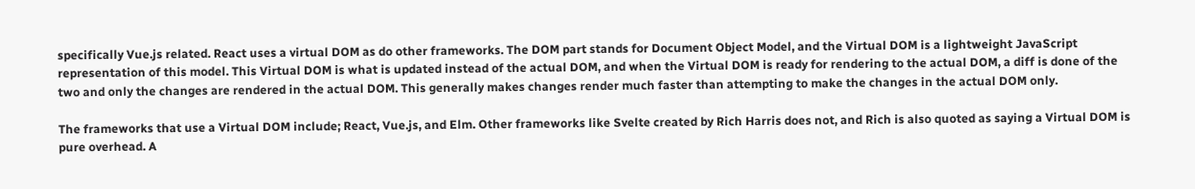specifically Vue.js related. React uses a virtual DOM as do other frameworks. The DOM part stands for Document Object Model, and the Virtual DOM is a lightweight JavaScript representation of this model. This Virtual DOM is what is updated instead of the actual DOM, and when the Virtual DOM is ready for rendering to the actual DOM, a diff is done of the two and only the changes are rendered in the actual DOM. This generally makes changes render much faster than attempting to make the changes in the actual DOM only.

The frameworks that use a Virtual DOM include; React, Vue.js, and Elm. Other frameworks like Svelte created by Rich Harris does not, and Rich is also quoted as saying a Virtual DOM is pure overhead. A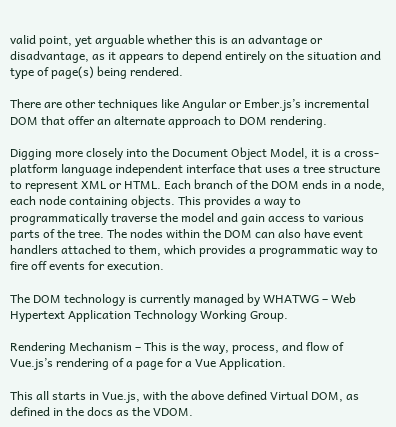valid point, yet arguable whether this is an advantage or disadvantage, as it appears to depend entirely on the situation and type of page(s) being rendered.

There are other techniques like Angular or Ember.js’s incremental DOM that offer an alternate approach to DOM rendering.

Digging more closely into the Document Object Model, it is a cross-platform language independent interface that uses a tree structure to represent XML or HTML. Each branch of the DOM ends in a node, each node containing objects. This provides a way to programmatically traverse the model and gain access to various parts of the tree. The nodes within the DOM can also have event handlers attached to them, which provides a programmatic way to fire off events for execution.

The DOM technology is currently managed by WHATWG – Web Hypertext Application Technology Working Group.

Rendering Mechanism – This is the way, process, and flow of Vue.js’s rendering of a page for a Vue Application.

This all starts in Vue.js, with the above defined Virtual DOM, as defined in the docs as the VDOM.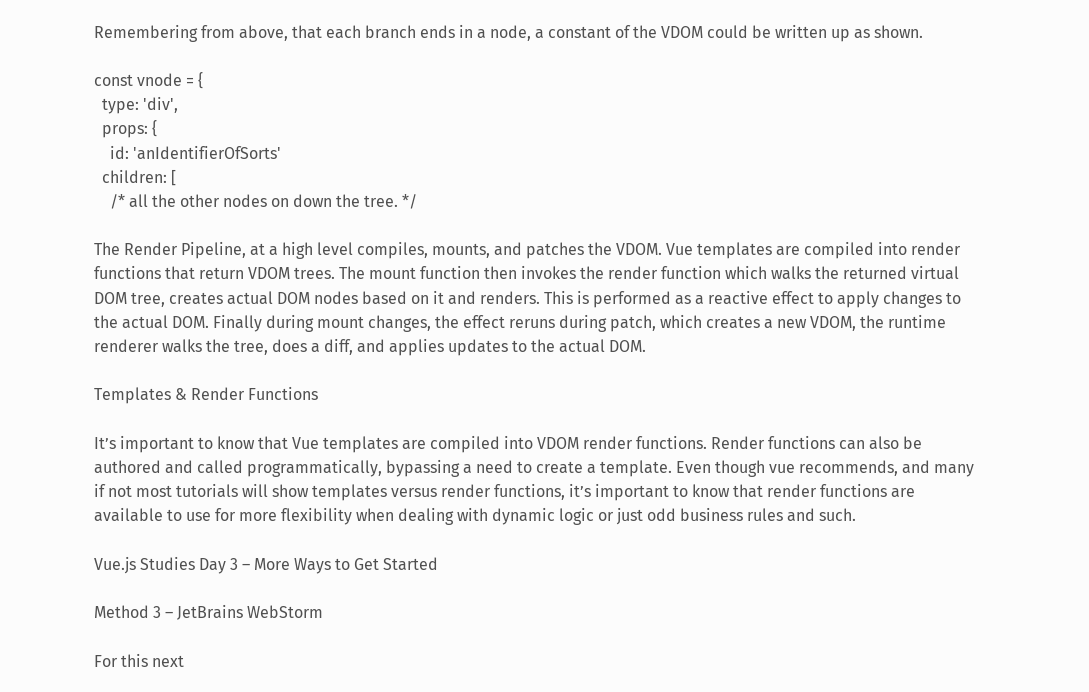Remembering from above, that each branch ends in a node, a constant of the VDOM could be written up as shown.

const vnode = {
  type: 'div',
  props: {
    id: 'anIdentifierOfSorts'
  children: [
    /* all the other nodes on down the tree. */

The Render Pipeline, at a high level compiles, mounts, and patches the VDOM. Vue templates are compiled into render functions that return VDOM trees. The mount function then invokes the render function which walks the returned virtual DOM tree, creates actual DOM nodes based on it and renders. This is performed as a reactive effect to apply changes to the actual DOM. Finally during mount changes, the effect reruns during patch, which creates a new VDOM, the runtime renderer walks the tree, does a diff, and applies updates to the actual DOM.

Templates & Render Functions

It’s important to know that Vue templates are compiled into VDOM render functions. Render functions can also be authored and called programmatically, bypassing a need to create a template. Even though vue recommends, and many if not most tutorials will show templates versus render functions, it’s important to know that render functions are available to use for more flexibility when dealing with dynamic logic or just odd business rules and such.

Vue.js Studies Day 3 – More Ways to Get Started

Method 3 – JetBrains WebStorm

For this next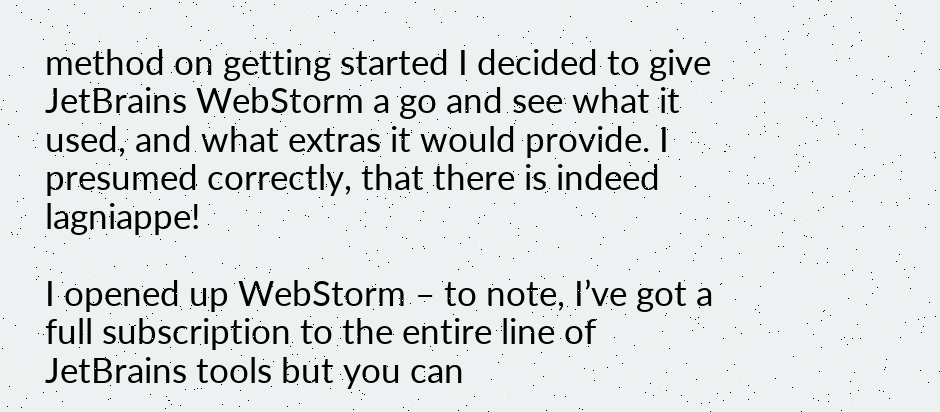method on getting started I decided to give JetBrains WebStorm a go and see what it used, and what extras it would provide. I presumed correctly, that there is indeed lagniappe!

I opened up WebStorm – to note, I’ve got a full subscription to the entire line of JetBrains tools but you can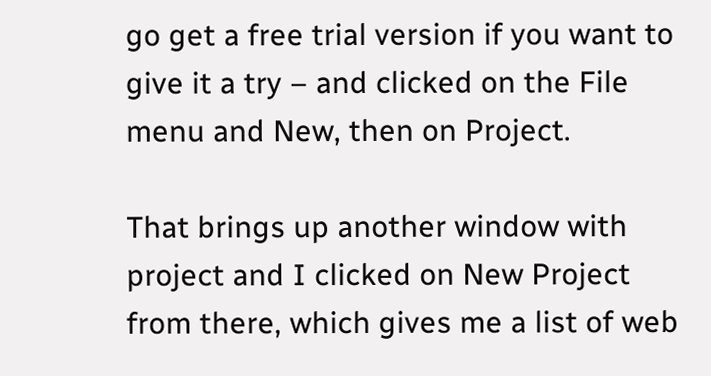go get a free trial version if you want to give it a try – and clicked on the File menu and New, then on Project.

That brings up another window with project and I clicked on New Project from there, which gives me a list of web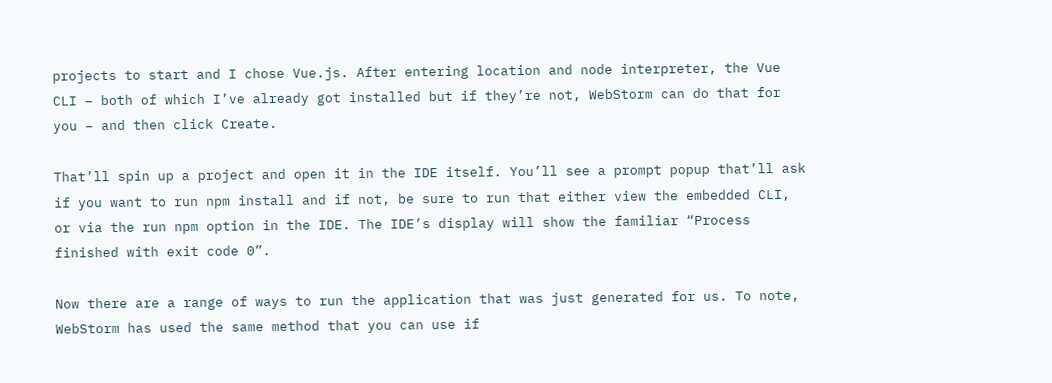projects to start and I chose Vue.js. After entering location and node interpreter, the Vue CLI – both of which I’ve already got installed but if they’re not, WebStorm can do that for you – and then click Create.

That’ll spin up a project and open it in the IDE itself. You’ll see a prompt popup that’ll ask if you want to run npm install and if not, be sure to run that either view the embedded CLI, or via the run npm option in the IDE. The IDE’s display will show the familiar “Process finished with exit code 0”.

Now there are a range of ways to run the application that was just generated for us. To note, WebStorm has used the same method that you can use if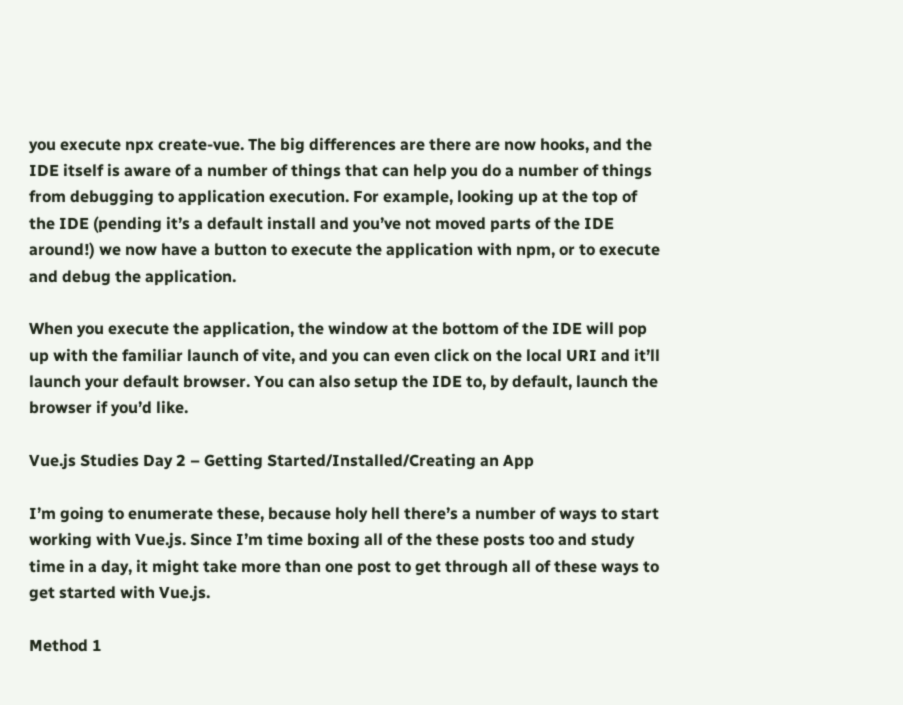you execute npx create-vue. The big differences are there are now hooks, and the IDE itself is aware of a number of things that can help you do a number of things from debugging to application execution. For example, looking up at the top of the IDE (pending it’s a default install and you’ve not moved parts of the IDE around!) we now have a button to execute the application with npm, or to execute and debug the application.

When you execute the application, the window at the bottom of the IDE will pop up with the familiar launch of vite, and you can even click on the local URI and it’ll launch your default browser. You can also setup the IDE to, by default, launch the browser if you’d like.

Vue.js Studies Day 2 – Getting Started/Installed/Creating an App

I’m going to enumerate these, because holy hell there’s a number of ways to start working with Vue.js. Since I’m time boxing all of the these posts too and study time in a day, it might take more than one post to get through all of these ways to get started with Vue.js.

Method 1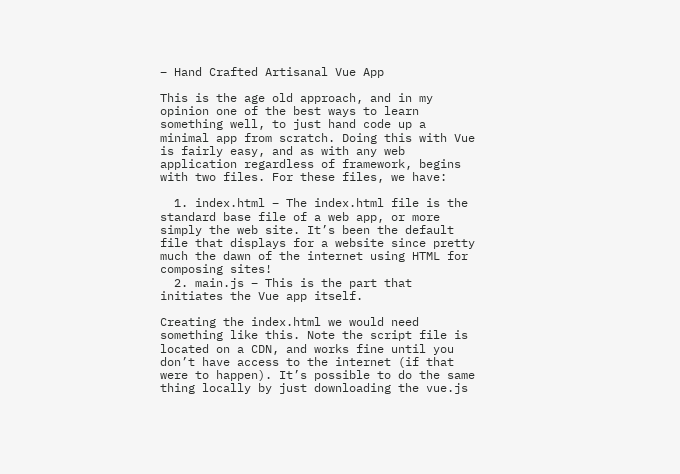– Hand Crafted Artisanal Vue App

This is the age old approach, and in my opinion one of the best ways to learn something well, to just hand code up a minimal app from scratch. Doing this with Vue is fairly easy, and as with any web application regardless of framework, begins with two files. For these files, we have:

  1. index.html – The index.html file is the standard base file of a web app, or more simply the web site. It’s been the default file that displays for a website since pretty much the dawn of the internet using HTML for composing sites!
  2. main.js – This is the part that initiates the Vue app itself.

Creating the index.html we would need something like this. Note the script file is located on a CDN, and works fine until you don’t have access to the internet (if that were to happen). It’s possible to do the same thing locally by just downloading the vue.js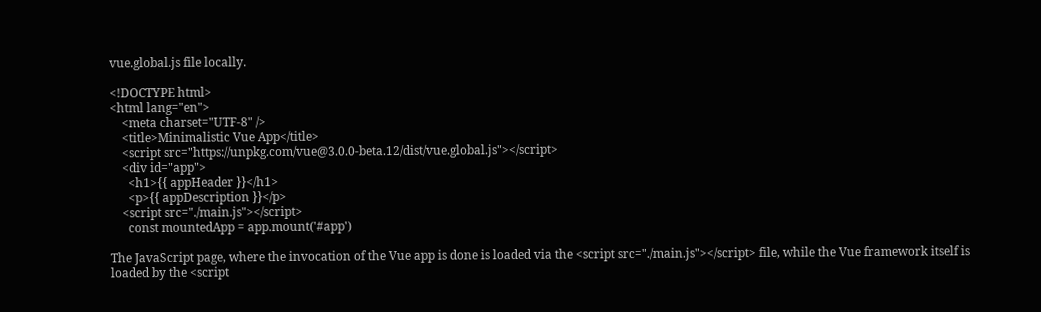vue.global.js file locally.

<!DOCTYPE html>
<html lang="en">
    <meta charset="UTF-8" />
    <title>Minimalistic Vue App</title>
    <script src="https://unpkg.com/vue@3.0.0-beta.12/dist/vue.global.js"></script>
    <div id="app">
      <h1>{{ appHeader }}</h1>
      <p>{{ appDescription }}</p>
    <script src="./main.js"></script>
      const mountedApp = app.mount('#app')

The JavaScript page, where the invocation of the Vue app is done is loaded via the <script src="./main.js"></script> file, while the Vue framework itself is loaded by the <script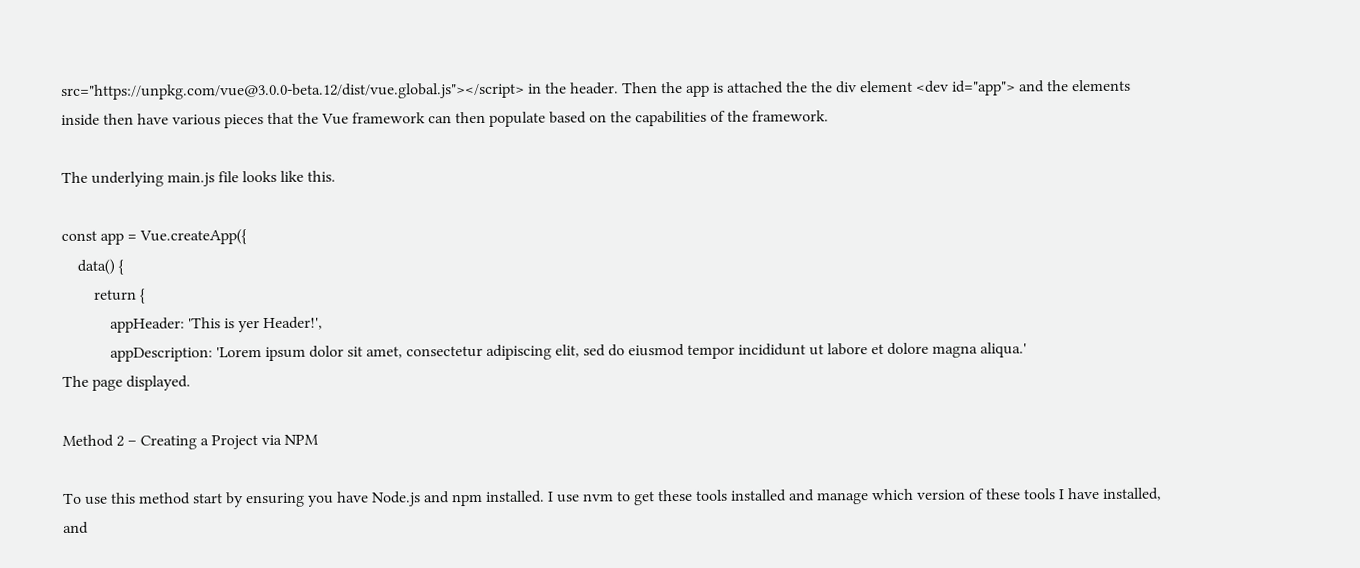src="https://unpkg.com/vue@3.0.0-beta.12/dist/vue.global.js"></script> in the header. Then the app is attached the the div element <dev id="app"> and the elements inside then have various pieces that the Vue framework can then populate based on the capabilities of the framework.

The underlying main.js file looks like this.

const app = Vue.createApp({
    data() {
        return {
            appHeader: 'This is yer Header!',
            appDescription: 'Lorem ipsum dolor sit amet, consectetur adipiscing elit, sed do eiusmod tempor incididunt ut labore et dolore magna aliqua.'
The page displayed.

Method 2 – Creating a Project via NPM

To use this method start by ensuring you have Node.js and npm installed. I use nvm to get these tools installed and manage which version of these tools I have installed, and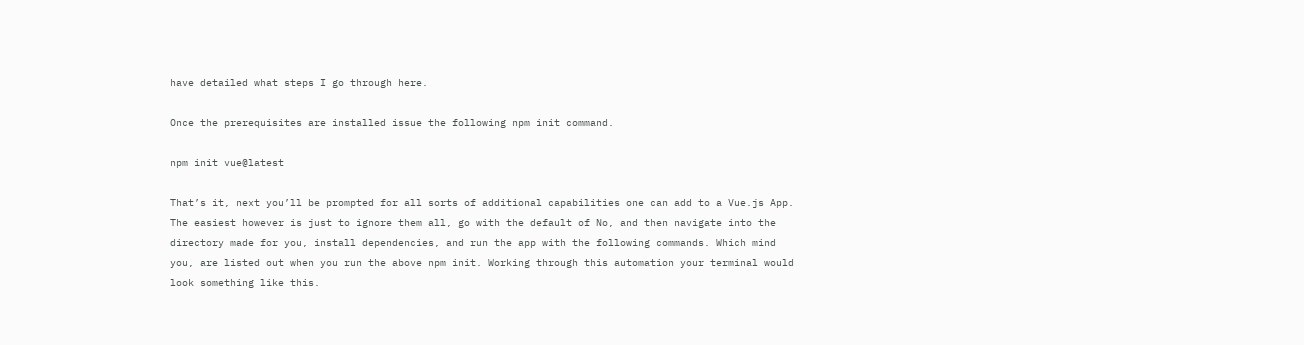have detailed what steps I go through here.

Once the prerequisites are installed issue the following npm init command.

npm init vue@latest

That’s it, next you’ll be prompted for all sorts of additional capabilities one can add to a Vue.js App. The easiest however is just to ignore them all, go with the default of No, and then navigate into the directory made for you, install dependencies, and run the app with the following commands. Which mind you, are listed out when you run the above npm init. Working through this automation your terminal would look something like this.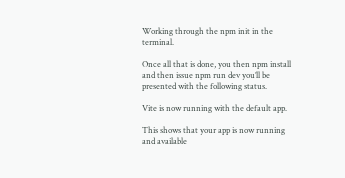Working through the npm init in the terminal.

Once all that is done, you then npm install and then issue npm run dev you’ll be presented with the following status.

Vite is now running with the default app.

This shows that your app is now running and available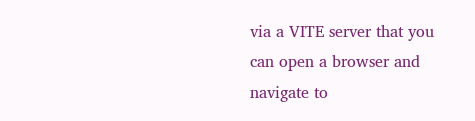via a VITE server that you can open a browser and navigate to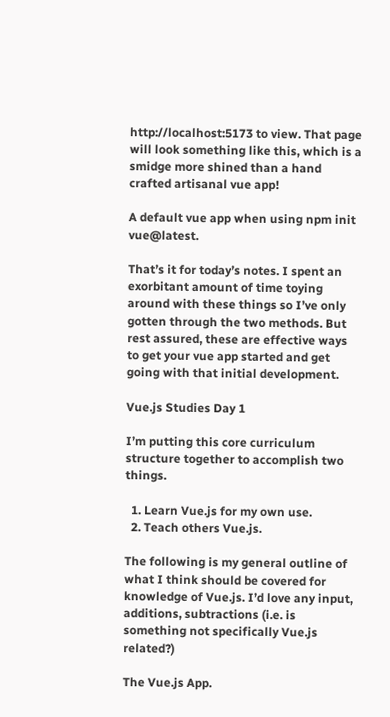http://localhost:5173 to view. That page will look something like this, which is a smidge more shined than a hand crafted artisanal vue app!

A default vue app when using npm init vue@latest.

That’s it for today’s notes. I spent an exorbitant amount of time toying around with these things so I’ve only gotten through the two methods. But rest assured, these are effective ways to get your vue app started and get going with that initial development.

Vue.js Studies Day 1

I’m putting this core curriculum structure together to accomplish two things.

  1. Learn Vue.js for my own use.
  2. Teach others Vue.js.

The following is my general outline of what I think should be covered for knowledge of Vue.js. I’d love any input, additions, subtractions (i.e. is something not specifically Vue.js related?)

The Vue.js App.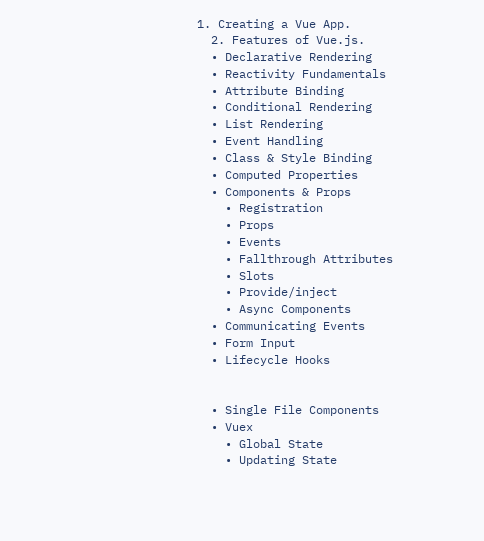1. Creating a Vue App.
  2. Features of Vue.js.
  • Declarative Rendering
  • Reactivity Fundamentals
  • Attribute Binding
  • Conditional Rendering
  • List Rendering
  • Event Handling
  • Class & Style Binding
  • Computed Properties
  • Components & Props
    • Registration
    • Props
    • Events
    • Fallthrough Attributes
    • Slots
    • Provide/inject
    • Async Components
  • Communicating Events
  • Form Input
  • Lifecycle Hooks


  • Single File Components
  • Vuex
    • Global State
    • Updating State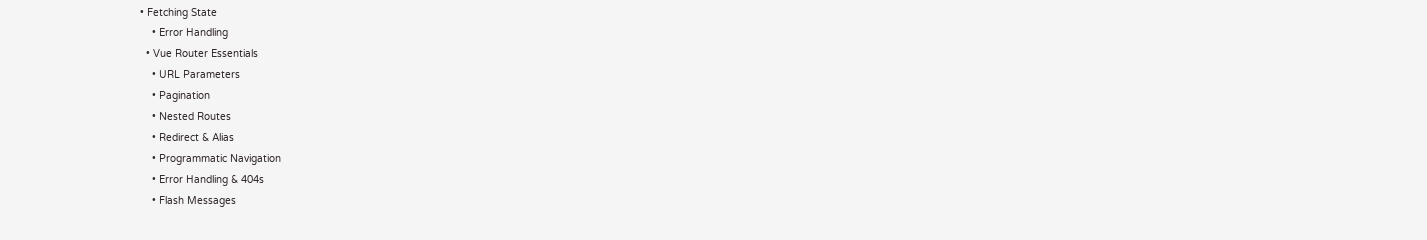• Fetching State
    • Error Handling
  • Vue Router Essentials
    • URL Parameters
    • Pagination
    • Nested Routes
    • Redirect & Alias
    • Programmatic Navigation
    • Error Handling & 404s
    • Flash Messages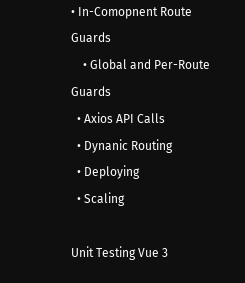• In-Comopnent Route Guards
    • Global and Per-Route Guards
  • Axios API Calls
  • Dynanic Routing
  • Deploying
  • Scaling

Unit Testing Vue 3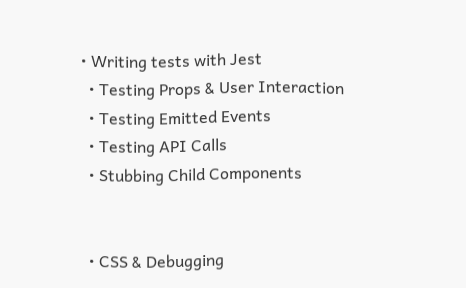• Writing tests with Jest
  • Testing Props & User Interaction
  • Testing Emitted Events
  • Testing API Calls
  • Stubbing Child Components


  • CSS & Debugging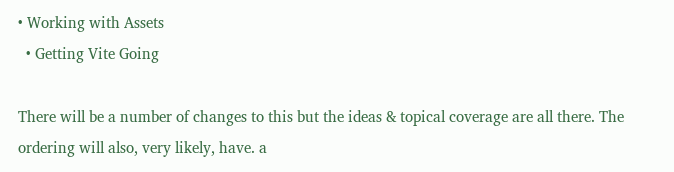• Working with Assets
  • Getting Vite Going

There will be a number of changes to this but the ideas & topical coverage are all there. The ordering will also, very likely, have. a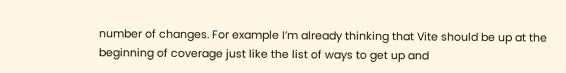number of changes. For example I’m already thinking that Vite should be up at the beginning of coverage just like the list of ways to get up and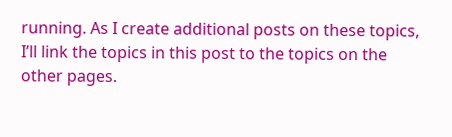running. As I create additional posts on these topics, I’ll link the topics in this post to the topics on the other pages.